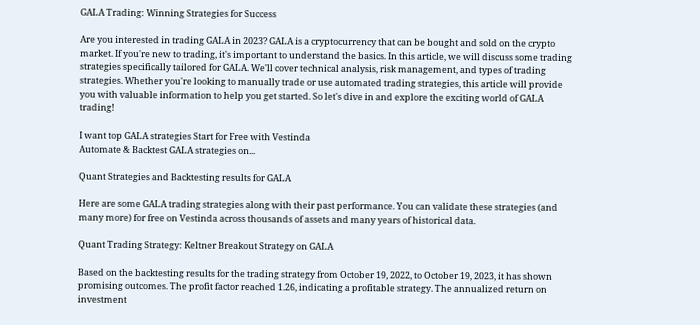GALA Trading: Winning Strategies for Success

Are you interested in trading GALA in 2023? GALA is a cryptocurrency that can be bought and sold on the crypto market. If you're new to trading, it's important to understand the basics. In this article, we will discuss some trading strategies specifically tailored for GALA. We'll cover technical analysis, risk management, and types of trading strategies. Whether you're looking to manually trade or use automated trading strategies, this article will provide you with valuable information to help you get started. So let's dive in and explore the exciting world of GALA trading!

I want top GALA strategies Start for Free with Vestinda
Automate & Backtest GALA strategies on...

Quant Strategies and Backtesting results for GALA

Here are some GALA trading strategies along with their past performance. You can validate these strategies (and many more) for free on Vestinda across thousands of assets and many years of historical data.

Quant Trading Strategy: Keltner Breakout Strategy on GALA

Based on the backtesting results for the trading strategy from October 19, 2022, to October 19, 2023, it has shown promising outcomes. The profit factor reached 1.26, indicating a profitable strategy. The annualized return on investment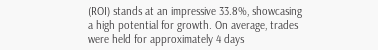(ROI) stands at an impressive 33.8%, showcasing a high potential for growth. On average, trades were held for approximately 4 days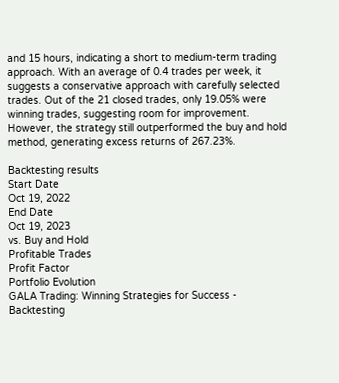and 15 hours, indicating a short to medium-term trading approach. With an average of 0.4 trades per week, it suggests a conservative approach with carefully selected trades. Out of the 21 closed trades, only 19.05% were winning trades, suggesting room for improvement. However, the strategy still outperformed the buy and hold method, generating excess returns of 267.23%.

Backtesting results
Start Date
Oct 19, 2022
End Date
Oct 19, 2023
vs. Buy and Hold
Profitable Trades
Profit Factor
Portfolio Evolution
GALA Trading: Winning Strategies for Success - Backtesting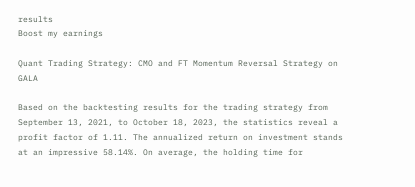results
Boost my earnings

Quant Trading Strategy: CMO and FT Momentum Reversal Strategy on GALA

Based on the backtesting results for the trading strategy from September 13, 2021, to October 18, 2023, the statistics reveal a profit factor of 1.11. The annualized return on investment stands at an impressive 58.14%. On average, the holding time for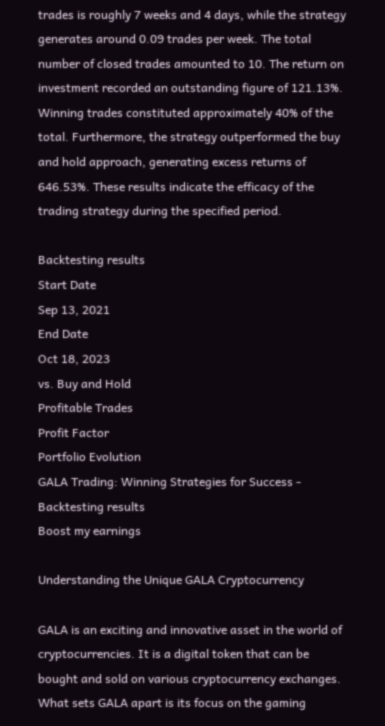trades is roughly 7 weeks and 4 days, while the strategy generates around 0.09 trades per week. The total number of closed trades amounted to 10. The return on investment recorded an outstanding figure of 121.13%. Winning trades constituted approximately 40% of the total. Furthermore, the strategy outperformed the buy and hold approach, generating excess returns of 646.53%. These results indicate the efficacy of the trading strategy during the specified period.

Backtesting results
Start Date
Sep 13, 2021
End Date
Oct 18, 2023
vs. Buy and Hold
Profitable Trades
Profit Factor
Portfolio Evolution
GALA Trading: Winning Strategies for Success - Backtesting results
Boost my earnings

Understanding the Unique GALA Cryptocurrency

GALA is an exciting and innovative asset in the world of cryptocurrencies. It is a digital token that can be bought and sold on various cryptocurrency exchanges. What sets GALA apart is its focus on the gaming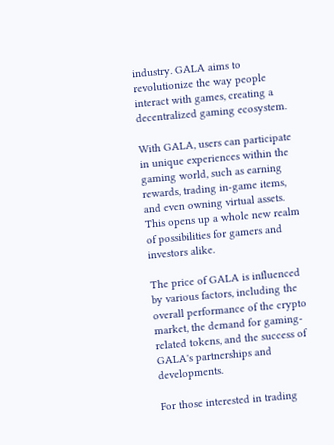industry. GALA aims to revolutionize the way people interact with games, creating a decentralized gaming ecosystem.

With GALA, users can participate in unique experiences within the gaming world, such as earning rewards, trading in-game items, and even owning virtual assets. This opens up a whole new realm of possibilities for gamers and investors alike.

The price of GALA is influenced by various factors, including the overall performance of the crypto market, the demand for gaming-related tokens, and the success of GALA's partnerships and developments.

For those interested in trading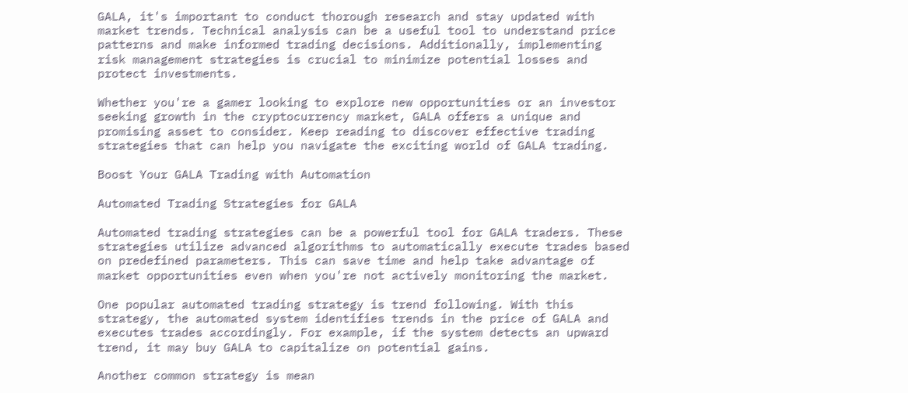GALA, it's important to conduct thorough research and stay updated with market trends. Technical analysis can be a useful tool to understand price patterns and make informed trading decisions. Additionally, implementing risk management strategies is crucial to minimize potential losses and protect investments.

Whether you're a gamer looking to explore new opportunities or an investor seeking growth in the cryptocurrency market, GALA offers a unique and promising asset to consider. Keep reading to discover effective trading strategies that can help you navigate the exciting world of GALA trading.

Boost Your GALA Trading with Automation

Automated Trading Strategies for GALA

Automated trading strategies can be a powerful tool for GALA traders. These strategies utilize advanced algorithms to automatically execute trades based on predefined parameters. This can save time and help take advantage of market opportunities even when you're not actively monitoring the market.

One popular automated trading strategy is trend following. With this strategy, the automated system identifies trends in the price of GALA and executes trades accordingly. For example, if the system detects an upward trend, it may buy GALA to capitalize on potential gains.

Another common strategy is mean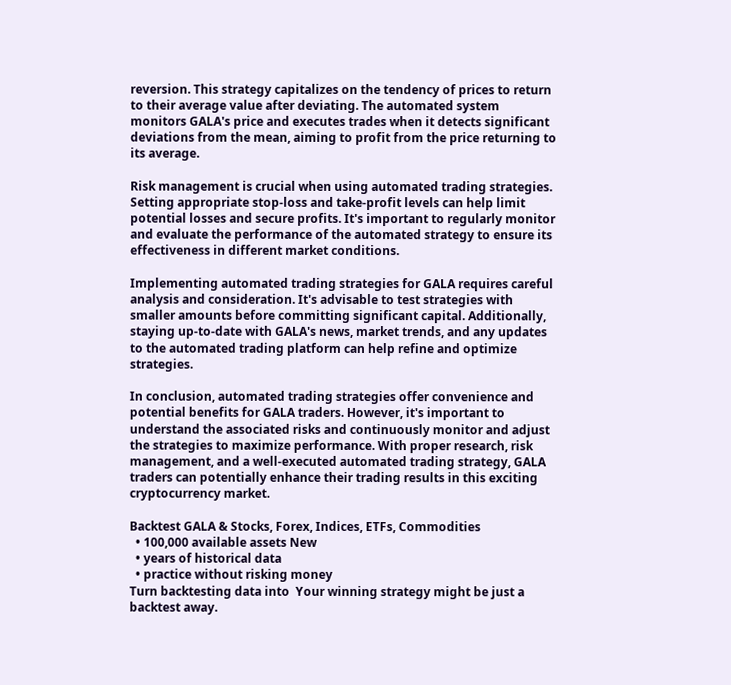reversion. This strategy capitalizes on the tendency of prices to return to their average value after deviating. The automated system monitors GALA's price and executes trades when it detects significant deviations from the mean, aiming to profit from the price returning to its average.

Risk management is crucial when using automated trading strategies. Setting appropriate stop-loss and take-profit levels can help limit potential losses and secure profits. It's important to regularly monitor and evaluate the performance of the automated strategy to ensure its effectiveness in different market conditions.

Implementing automated trading strategies for GALA requires careful analysis and consideration. It's advisable to test strategies with smaller amounts before committing significant capital. Additionally, staying up-to-date with GALA's news, market trends, and any updates to the automated trading platform can help refine and optimize strategies.

In conclusion, automated trading strategies offer convenience and potential benefits for GALA traders. However, it's important to understand the associated risks and continuously monitor and adjust the strategies to maximize performance. With proper research, risk management, and a well-executed automated trading strategy, GALA traders can potentially enhance their trading results in this exciting cryptocurrency market.

Backtest GALA & Stocks, Forex, Indices, ETFs, Commodities
  • 100,000 available assets New
  • years of historical data
  • practice without risking money
Turn backtesting data into  Your winning strategy might be just a backtest away.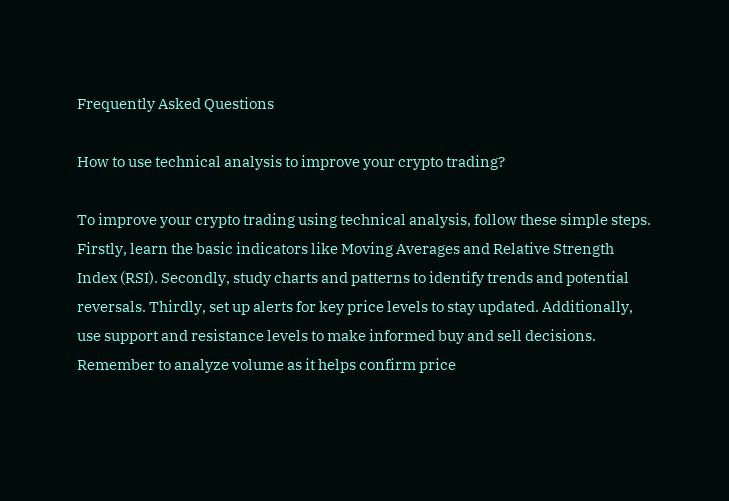Frequently Asked Questions

How to use technical analysis to improve your crypto trading?

To improve your crypto trading using technical analysis, follow these simple steps. Firstly, learn the basic indicators like Moving Averages and Relative Strength Index (RSI). Secondly, study charts and patterns to identify trends and potential reversals. Thirdly, set up alerts for key price levels to stay updated. Additionally, use support and resistance levels to make informed buy and sell decisions. Remember to analyze volume as it helps confirm price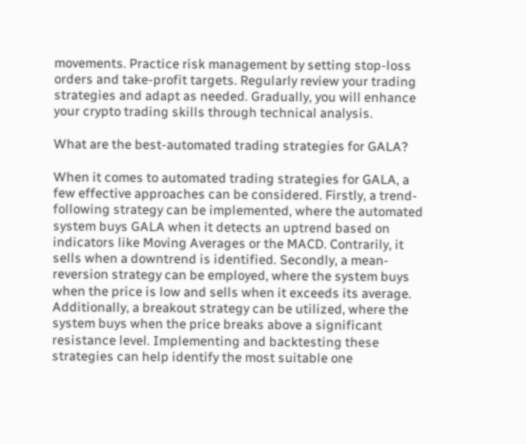movements. Practice risk management by setting stop-loss orders and take-profit targets. Regularly review your trading strategies and adapt as needed. Gradually, you will enhance your crypto trading skills through technical analysis.

What are the best-automated trading strategies for GALA?

When it comes to automated trading strategies for GALA, a few effective approaches can be considered. Firstly, a trend-following strategy can be implemented, where the automated system buys GALA when it detects an uptrend based on indicators like Moving Averages or the MACD. Contrarily, it sells when a downtrend is identified. Secondly, a mean-reversion strategy can be employed, where the system buys when the price is low and sells when it exceeds its average. Additionally, a breakout strategy can be utilized, where the system buys when the price breaks above a significant resistance level. Implementing and backtesting these strategies can help identify the most suitable one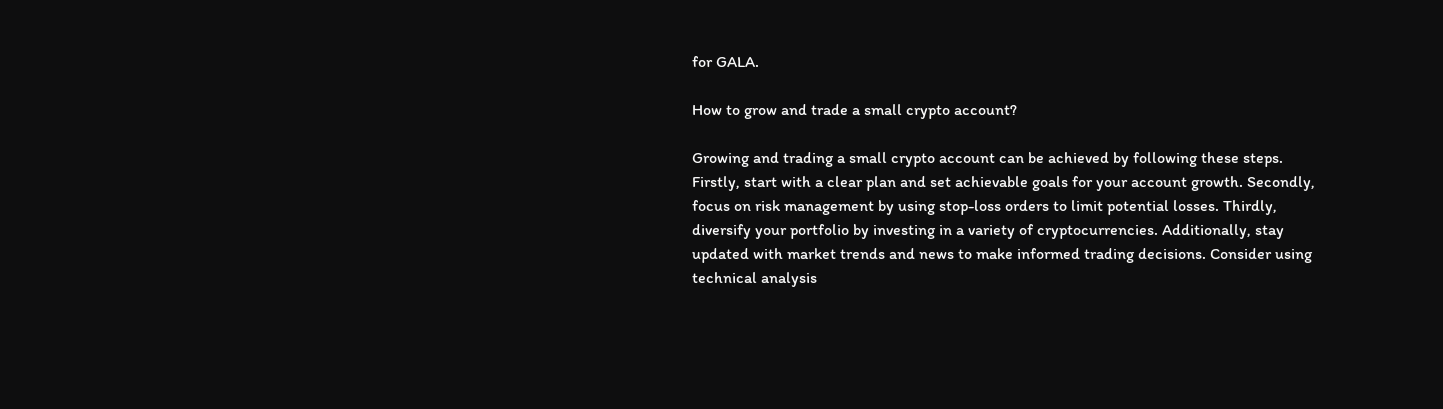for GALA.

How to grow and trade a small crypto account?

Growing and trading a small crypto account can be achieved by following these steps. Firstly, start with a clear plan and set achievable goals for your account growth. Secondly, focus on risk management by using stop-loss orders to limit potential losses. Thirdly, diversify your portfolio by investing in a variety of cryptocurrencies. Additionally, stay updated with market trends and news to make informed trading decisions. Consider using technical analysis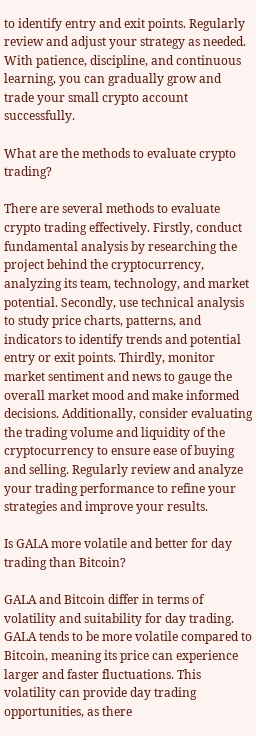to identify entry and exit points. Regularly review and adjust your strategy as needed. With patience, discipline, and continuous learning, you can gradually grow and trade your small crypto account successfully.

What are the methods to evaluate crypto trading?

There are several methods to evaluate crypto trading effectively. Firstly, conduct fundamental analysis by researching the project behind the cryptocurrency, analyzing its team, technology, and market potential. Secondly, use technical analysis to study price charts, patterns, and indicators to identify trends and potential entry or exit points. Thirdly, monitor market sentiment and news to gauge the overall market mood and make informed decisions. Additionally, consider evaluating the trading volume and liquidity of the cryptocurrency to ensure ease of buying and selling. Regularly review and analyze your trading performance to refine your strategies and improve your results.

Is GALA more volatile and better for day trading than Bitcoin?

GALA and Bitcoin differ in terms of volatility and suitability for day trading. GALA tends to be more volatile compared to Bitcoin, meaning its price can experience larger and faster fluctuations. This volatility can provide day trading opportunities, as there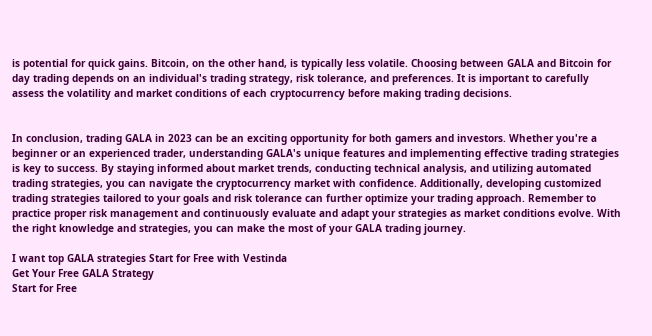is potential for quick gains. Bitcoin, on the other hand, is typically less volatile. Choosing between GALA and Bitcoin for day trading depends on an individual's trading strategy, risk tolerance, and preferences. It is important to carefully assess the volatility and market conditions of each cryptocurrency before making trading decisions.


In conclusion, trading GALA in 2023 can be an exciting opportunity for both gamers and investors. Whether you're a beginner or an experienced trader, understanding GALA's unique features and implementing effective trading strategies is key to success. By staying informed about market trends, conducting technical analysis, and utilizing automated trading strategies, you can navigate the cryptocurrency market with confidence. Additionally, developing customized trading strategies tailored to your goals and risk tolerance can further optimize your trading approach. Remember to practice proper risk management and continuously evaluate and adapt your strategies as market conditions evolve. With the right knowledge and strategies, you can make the most of your GALA trading journey.

I want top GALA strategies Start for Free with Vestinda
Get Your Free GALA Strategy
Start for Free